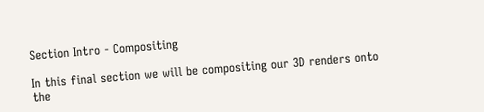Section Intro - Compositing

In this final section we will be compositing our 3D renders onto the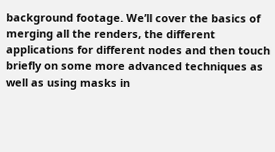background footage. We’ll cover the basics of merging all the renders, the different applications for different nodes and then touch briefly on some more advanced techniques as well as using masks in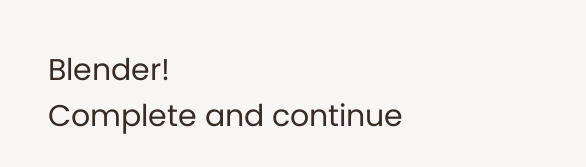Blender!
Complete and continue